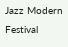Jazz Modern Festival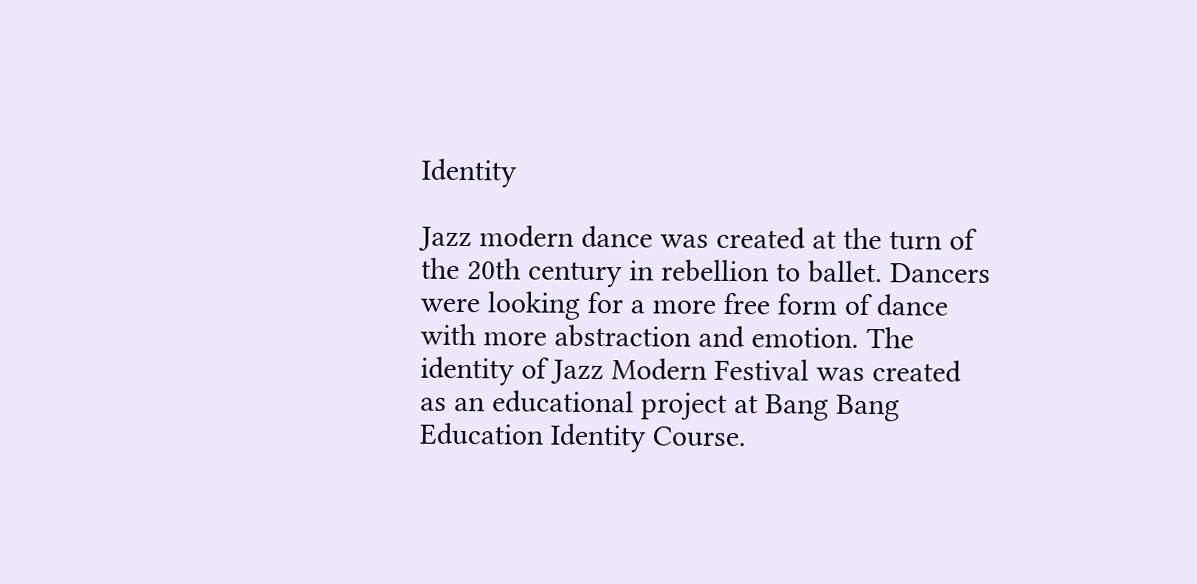Identity

Jazz modern dance was created at the turn of the 20th century in rebellion to ballet. Dancers were looking for a more free form of dance with more abstraction and emotion. The identity of Jazz Modern Festival was created as an educational project at Bang Bang Education Identity Course.